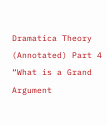Dramatica Theory (Annotated) Part 4 “What is a Grand Argument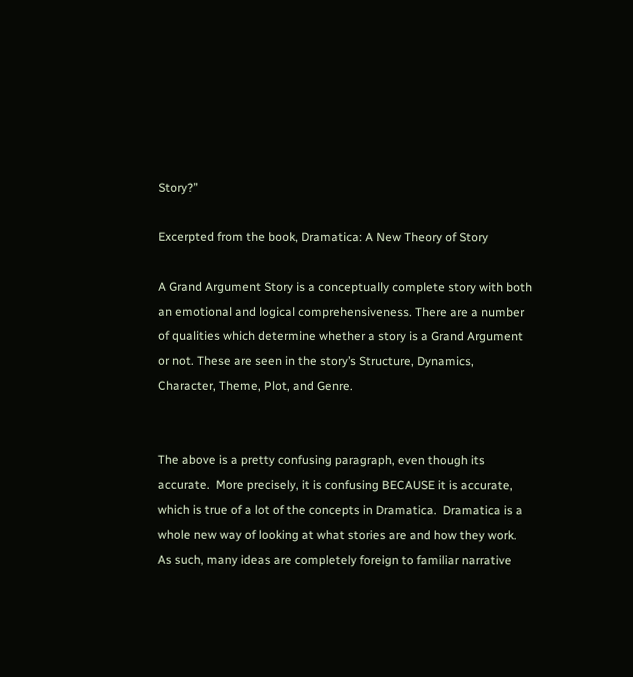Story?”

Excerpted from the book, Dramatica: A New Theory of Story

A Grand Argument Story is a conceptually complete story with both an emotional and logical comprehensiveness. There are a number of qualities which determine whether a story is a Grand Argument or not. These are seen in the story’s Structure, Dynamics, Character, Theme, Plot, and Genre.


The above is a pretty confusing paragraph, even though its accurate.  More precisely, it is confusing BECAUSE it is accurate, which is true of a lot of the concepts in Dramatica.  Dramatica is a whole new way of looking at what stories are and how they work.  As such, many ideas are completely foreign to familiar narrative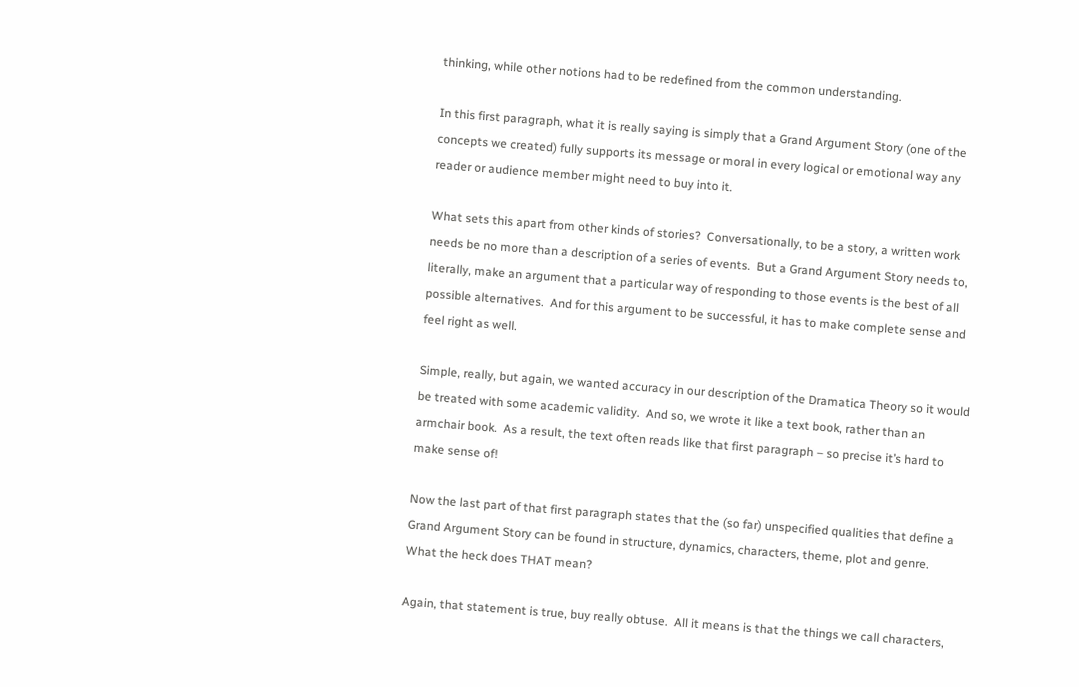thinking, while other notions had to be redefined from the common understanding.

In this first paragraph, what it is really saying is simply that a Grand Argument Story (one of the concepts we created) fully supports its message or moral in every logical or emotional way any reader or audience member might need to buy into it.

What sets this apart from other kinds of stories?  Conversationally, to be a story, a written work needs be no more than a description of a series of events.  But a Grand Argument Story needs to, literally, make an argument that a particular way of responding to those events is the best of all possible alternatives.  And for this argument to be successful, it has to make complete sense and feel right as well.

Simple, really, but again, we wanted accuracy in our description of the Dramatica Theory so it would be treated with some academic validity.  And so, we wrote it like a text book, rather than an armchair book.  As a result, the text often reads like that first paragraph – so precise it’s hard to make sense of!

Now the last part of that first paragraph states that the (so far) unspecified qualities that define a Grand Argument Story can be found in structure, dynamics, characters, theme, plot and genre.  What the heck does THAT mean?

Again, that statement is true, buy really obtuse.  All it means is that the things we call characters,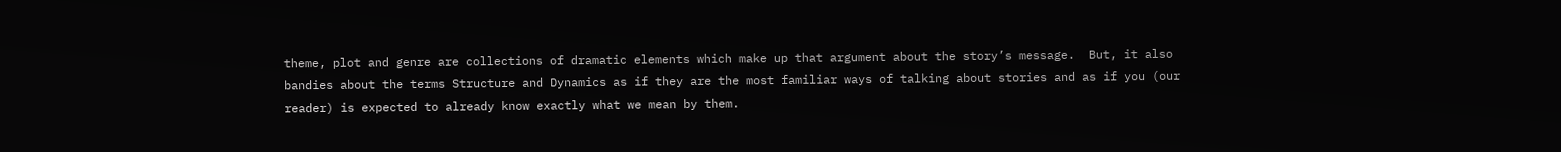theme, plot and genre are collections of dramatic elements which make up that argument about the story’s message.  But, it also bandies about the terms Structure and Dynamics as if they are the most familiar ways of talking about stories and as if you (our reader) is expected to already know exactly what we mean by them.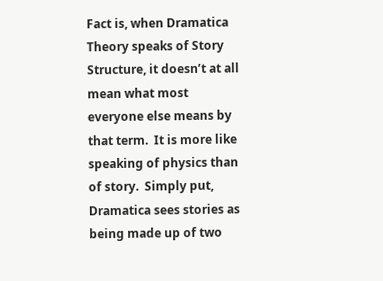Fact is, when Dramatica Theory speaks of Story Structure, it doesn’t at all mean what most everyone else means by that term.  It is more like speaking of physics than of story.  Simply put, Dramatica sees stories as being made up of two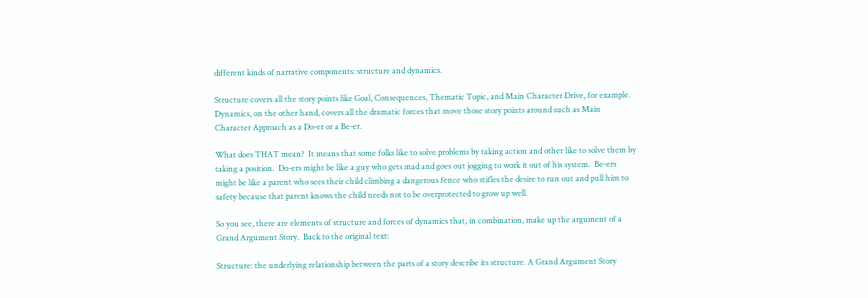different kinds of narrative components: structure and dynamics.

Structure covers all the story points like Goal, Consequences, Thematic Topic, and Main Character Drive, for example.  Dynamics, on the other hand, covers all the dramatic forces that move those story points around such as Main Character Approach as a Do-er or a Be-er.

What does THAT mean?  It means that some folks like to solve problems by taking action and other like to solve them by taking a position.  Do-ers might be like a guy who gets mad and goes out jogging to work it out of his system.  Be-ers might be like a parent who sees their child climbing a dangerous fence who stifles the desire to run out and pull him to safety because that parent knows the child needs not to be overprotected to grow up well.

So you see, there are elements of structure and forces of dynamics that, in combination, make up the argument of a Grand Argument Story.  Back to the original text:

Structure: the underlying relationship between the parts of a story describe its structure. A Grand Argument Story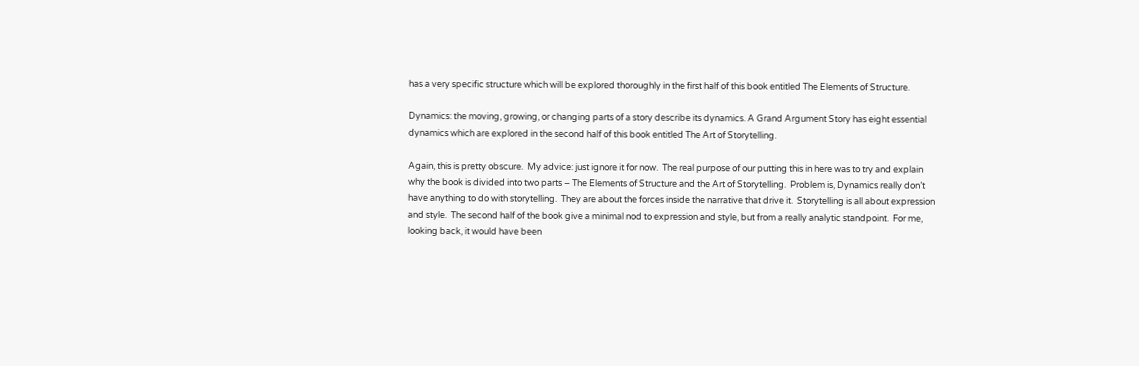has a very specific structure which will be explored thoroughly in the first half of this book entitled The Elements of Structure.

Dynamics: the moving, growing, or changing parts of a story describe its dynamics. A Grand Argument Story has eight essential dynamics which are explored in the second half of this book entitled The Art of Storytelling.

Again, this is pretty obscure.  My advice: just ignore it for now.  The real purpose of our putting this in here was to try and explain why the book is divided into two parts – The Elements of Structure and the Art of Storytelling.  Problem is, Dynamics really don’t have anything to do with storytelling.  They are about the forces inside the narrative that drive it.  Storytelling is all about expression and style.  The second half of the book give a minimal nod to expression and style, but from a really analytic standpoint.  For me, looking back, it would have been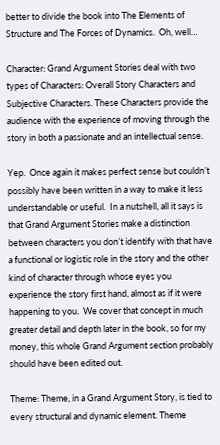better to divide the book into The Elements of Structure and The Forces of Dynamics.  Oh, well…

Character: Grand Argument Stories deal with two types of Characters: Overall Story Characters and Subjective Characters. These Characters provide the audience with the experience of moving through the story in both a passionate and an intellectual sense.

Yep.  Once again it makes perfect sense but couldn’t possibly have been written in a way to make it less understandable or useful.  In a nutshell, all it says is that Grand Argument Stories make a distinction between characters you don’t identify with that have a functional or logistic role in the story and the other kind of character through whose eyes you experience the story first hand, almost as if it were happening to you.  We cover that concept in much greater detail and depth later in the book, so for my money, this whole Grand Argument section probably should have been edited out.

Theme: Theme, in a Grand Argument Story, is tied to every structural and dynamic element. Theme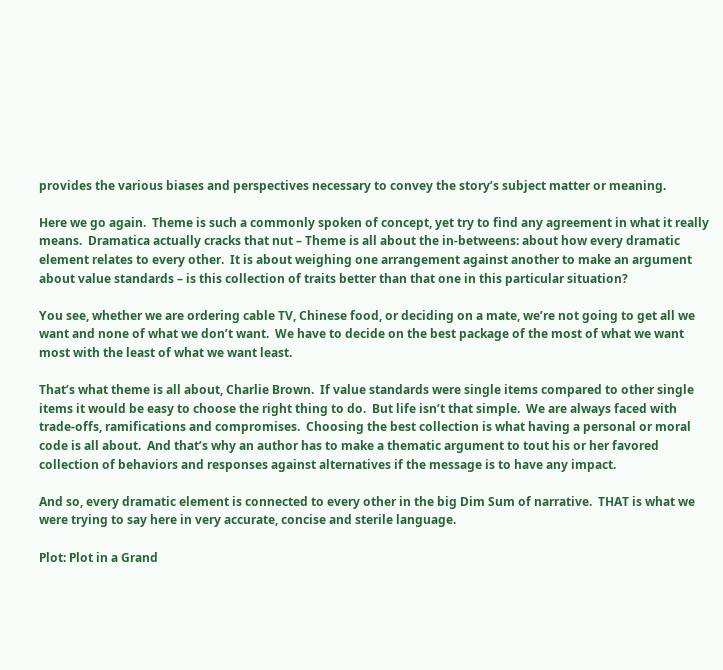provides the various biases and perspectives necessary to convey the story’s subject matter or meaning.

Here we go again.  Theme is such a commonly spoken of concept, yet try to find any agreement in what it really means.  Dramatica actually cracks that nut – Theme is all about the in-betweens: about how every dramatic element relates to every other.  It is about weighing one arrangement against another to make an argument about value standards – is this collection of traits better than that one in this particular situation?

You see, whether we are ordering cable TV, Chinese food, or deciding on a mate, we’re not going to get all we want and none of what we don’t want.  We have to decide on the best package of the most of what we want most with the least of what we want least.

That’s what theme is all about, Charlie Brown.  If value standards were single items compared to other single items it would be easy to choose the right thing to do.  But life isn’t that simple.  We are always faced with trade-offs, ramifications and compromises.  Choosing the best collection is what having a personal or moral code is all about.  And that’s why an author has to make a thematic argument to tout his or her favored collection of behaviors and responses against alternatives if the message is to have any impact.

And so, every dramatic element is connected to every other in the big Dim Sum of narrative.  THAT is what we were trying to say here in very accurate, concise and sterile language.

Plot: Plot in a Grand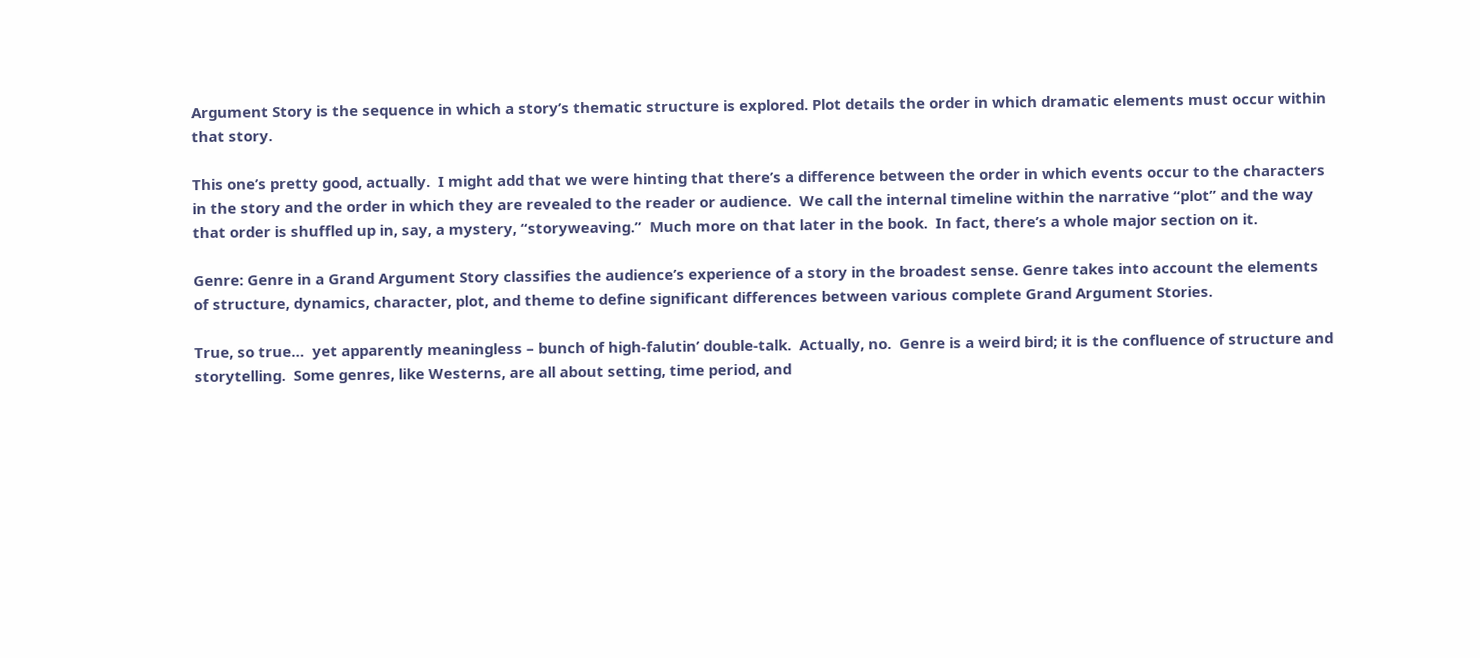Argument Story is the sequence in which a story’s thematic structure is explored. Plot details the order in which dramatic elements must occur within that story.

This one’s pretty good, actually.  I might add that we were hinting that there’s a difference between the order in which events occur to the characters in the story and the order in which they are revealed to the reader or audience.  We call the internal timeline within the narrative “plot” and the way that order is shuffled up in, say, a mystery, “storyweaving.”  Much more on that later in the book.  In fact, there’s a whole major section on it.

Genre: Genre in a Grand Argument Story classifies the audience’s experience of a story in the broadest sense. Genre takes into account the elements of structure, dynamics, character, plot, and theme to define significant differences between various complete Grand Argument Stories.

True, so true…  yet apparently meaningless – bunch of high-falutin’ double-talk.  Actually, no.  Genre is a weird bird; it is the confluence of structure and storytelling.  Some genres, like Westerns, are all about setting, time period, and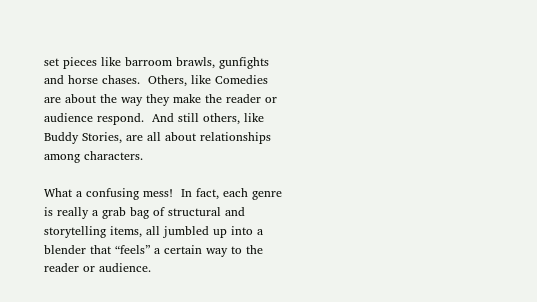set pieces like barroom brawls, gunfights and horse chases.  Others, like Comedies are about the way they make the reader or audience respond.  And still others, like Buddy Stories, are all about relationships among characters.

What a confusing mess!  In fact, each genre is really a grab bag of structural and storytelling items, all jumbled up into a blender that “feels” a certain way to the reader or audience.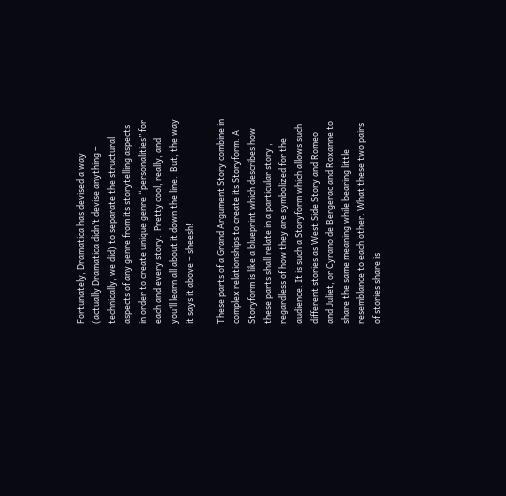Fortunately, Dramatica has devised a way (actually Dramatica didn’t devise anything – technically, we did) to separate the structural aspects of any genre from its storytelling aspects in order to create unique genre “personalities” for each and every story.  Pretty cool, really, and you’ll learn all about it down the line.  But, the way it says it above – sheesh!

These parts of a Grand Argument Story combine in complex relationships to create its Storyform. A Storyform is like a blueprint which describes how these parts shall relate in a particular story , regardless of how they are symbolized for the audience. It is such a Storyform which allows such different stories as West Side Story and Romeo and Juliet, or Cyrano de Bergerac and Roxanne to share the same meaning while bearing little resemblance to each other. What these two pairs of stories share is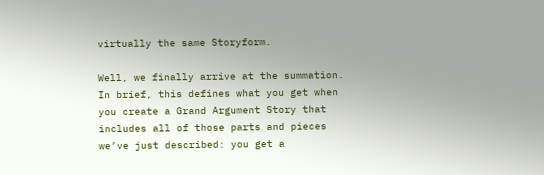virtually the same Storyform.

Well, we finally arrive at the summation.  In brief, this defines what you get when you create a Grand Argument Story that includes all of those parts and pieces we’ve just described: you get a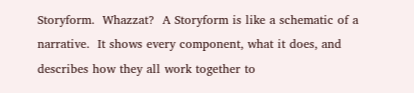Storyform.  Whazzat?  A Storyform is like a schematic of a narrative.  It shows every component, what it does, and describes how they all work together to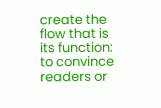create the flow that is its function: to convince readers or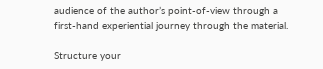audience of the author’s point-of-view through a first-hand experiential journey through the material.

Structure your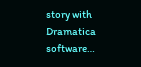story with Dramatica software…